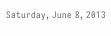Saturday, June 8, 2013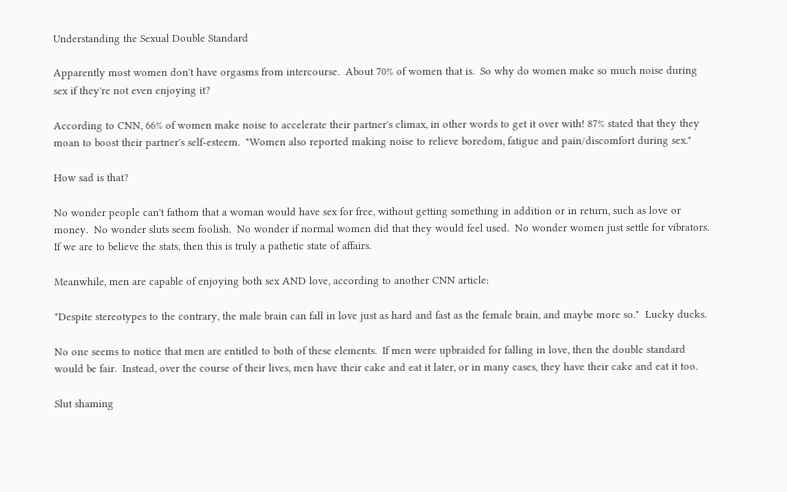Understanding the Sexual Double Standard

Apparently most women don't have orgasms from intercourse.  About 70% of women that is.  So why do women make so much noise during sex if they're not even enjoying it?

According to CNN, 66% of women make noise to accelerate their partner's climax, in other words to get it over with! 87% stated that they they moan to boost their partner's self-esteem.  "Women also reported making noise to relieve boredom, fatigue and pain/discomfort during sex."

How sad is that?

No wonder people can't fathom that a woman would have sex for free, without getting something in addition or in return, such as love or money.  No wonder sluts seem foolish.  No wonder if normal women did that they would feel used.  No wonder women just settle for vibrators.  If we are to believe the stats, then this is truly a pathetic state of affairs.

Meanwhile, men are capable of enjoying both sex AND love, according to another CNN article:

"Despite stereotypes to the contrary, the male brain can fall in love just as hard and fast as the female brain, and maybe more so."  Lucky ducks.

No one seems to notice that men are entitled to both of these elements.  If men were upbraided for falling in love, then the double standard would be fair.  Instead, over the course of their lives, men have their cake and eat it later, or in many cases, they have their cake and eat it too.

Slut shaming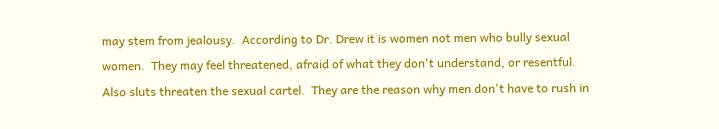may stem from jealousy.  According to Dr. Drew it is women not men who bully sexual women.  They may feel threatened, afraid of what they don't understand, or resentful.  Also sluts threaten the sexual cartel.  They are the reason why men don't have to rush in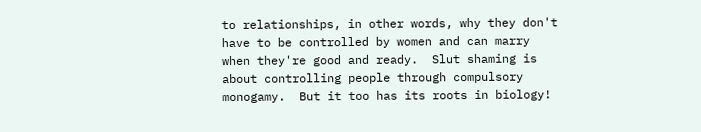to relationships, in other words, why they don't have to be controlled by women and can marry when they're good and ready.  Slut shaming is about controlling people through compulsory monogamy.  But it too has its roots in biology!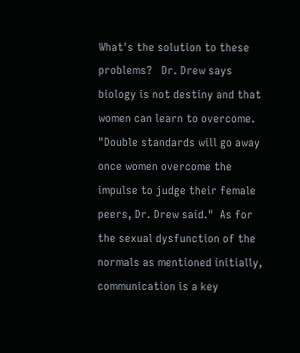What's the solution to these problems?   Dr. Drew says biology is not destiny and that women can learn to overcome.  "Double standards will go away once women overcome the impulse to judge their female peers, Dr. Drew said."  As for the sexual dysfunction of the normals as mentioned initially, communication is a key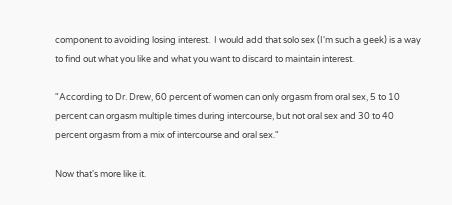component to avoiding losing interest.  I would add that solo sex (I'm such a geek) is a way to find out what you like and what you want to discard to maintain interest.

"According to Dr. Drew, 60 percent of women can only orgasm from oral sex, 5 to 10 percent can orgasm multiple times during intercourse, but not oral sex and 30 to 40 percent orgasm from a mix of intercourse and oral sex."

Now that's more like it.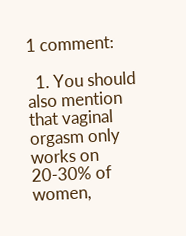1 comment:

  1. You should also mention that vaginal orgasm only works on 20-30% of women,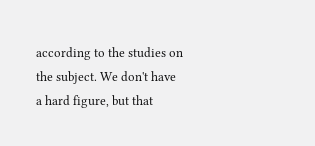according to the studies on the subject. We don't have a hard figure, but that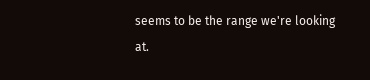seems to be the range we're looking at.